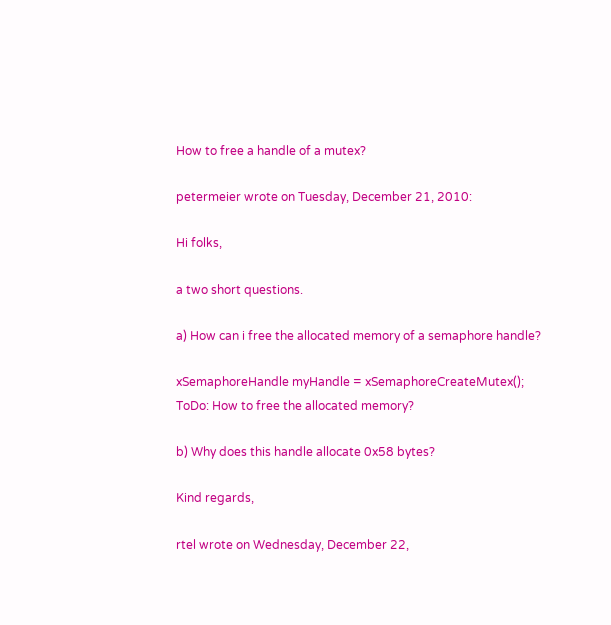How to free a handle of a mutex?

petermeier wrote on Tuesday, December 21, 2010:

Hi folks,

a two short questions.

a) How can i free the allocated memory of a semaphore handle?

xSemaphoreHandle myHandle = xSemaphoreCreateMutex();
ToDo: How to free the allocated memory?

b) Why does this handle allocate 0x58 bytes?

Kind regards,

rtel wrote on Wednesday, December 22,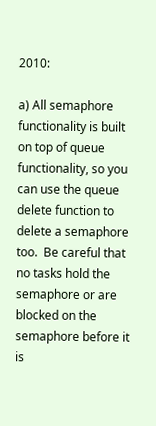2010:

a) All semaphore functionality is built on top of queue functionality, so you can use the queue delete function to delete a semaphore too.  Be careful that no tasks hold the semaphore or are blocked on the semaphore before it is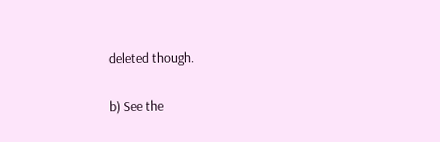deleted though.

b) See the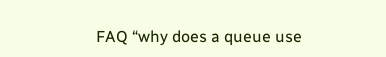FAQ “why does a queue use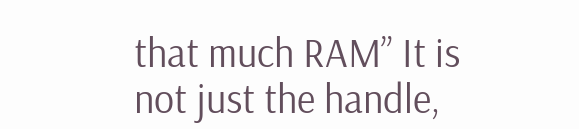that much RAM” It is not just the handle,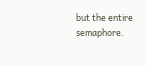but the entire semaphore.